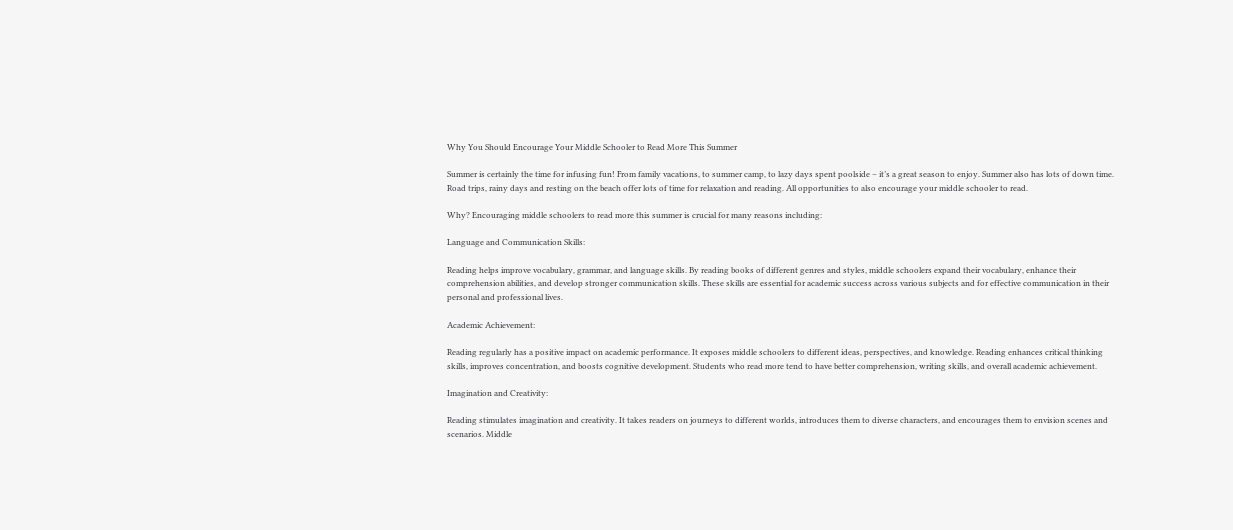Why You Should Encourage Your Middle Schooler to Read More This Summer

Summer is certainly the time for infusing fun! From family vacations, to summer camp, to lazy days spent poolside – it’s a great season to enjoy. Summer also has lots of down time. Road trips, rainy days and resting on the beach offer lots of time for relaxation and reading. All opportunities to also encourage your middle schooler to read.

Why? Encouraging middle schoolers to read more this summer is crucial for many reasons including:

Language and Communication Skills:

Reading helps improve vocabulary, grammar, and language skills. By reading books of different genres and styles, middle schoolers expand their vocabulary, enhance their comprehension abilities, and develop stronger communication skills. These skills are essential for academic success across various subjects and for effective communication in their personal and professional lives.

Academic Achievement:

Reading regularly has a positive impact on academic performance. It exposes middle schoolers to different ideas, perspectives, and knowledge. Reading enhances critical thinking skills, improves concentration, and boosts cognitive development. Students who read more tend to have better comprehension, writing skills, and overall academic achievement.

Imagination and Creativity:

Reading stimulates imagination and creativity. It takes readers on journeys to different worlds, introduces them to diverse characters, and encourages them to envision scenes and scenarios. Middle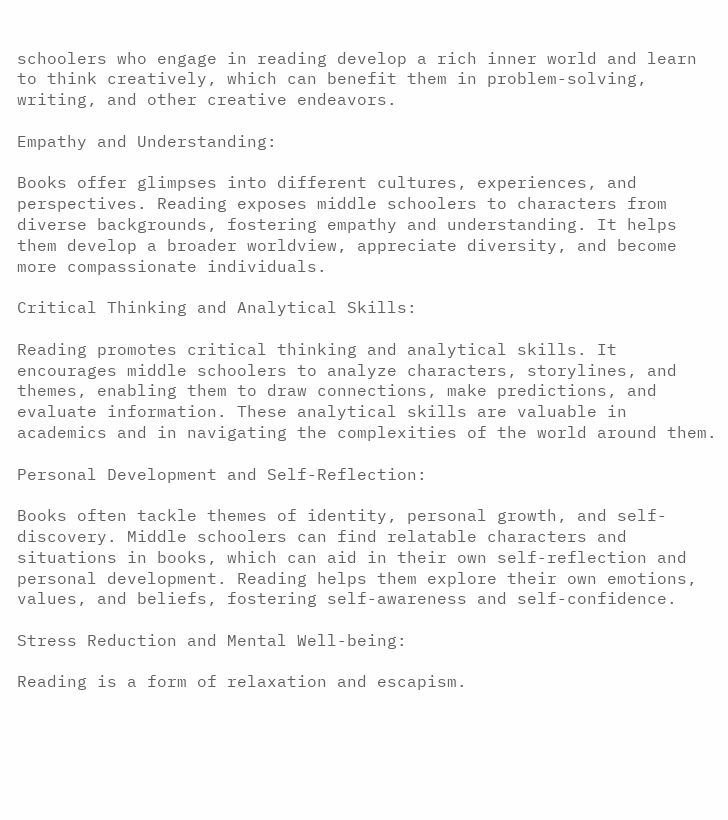schoolers who engage in reading develop a rich inner world and learn to think creatively, which can benefit them in problem-solving, writing, and other creative endeavors.

Empathy and Understanding:

Books offer glimpses into different cultures, experiences, and perspectives. Reading exposes middle schoolers to characters from diverse backgrounds, fostering empathy and understanding. It helps them develop a broader worldview, appreciate diversity, and become more compassionate individuals.

Critical Thinking and Analytical Skills:

Reading promotes critical thinking and analytical skills. It encourages middle schoolers to analyze characters, storylines, and themes, enabling them to draw connections, make predictions, and evaluate information. These analytical skills are valuable in academics and in navigating the complexities of the world around them.

Personal Development and Self-Reflection:

Books often tackle themes of identity, personal growth, and self-discovery. Middle schoolers can find relatable characters and situations in books, which can aid in their own self-reflection and personal development. Reading helps them explore their own emotions, values, and beliefs, fostering self-awareness and self-confidence.

Stress Reduction and Mental Well-being:

Reading is a form of relaxation and escapism.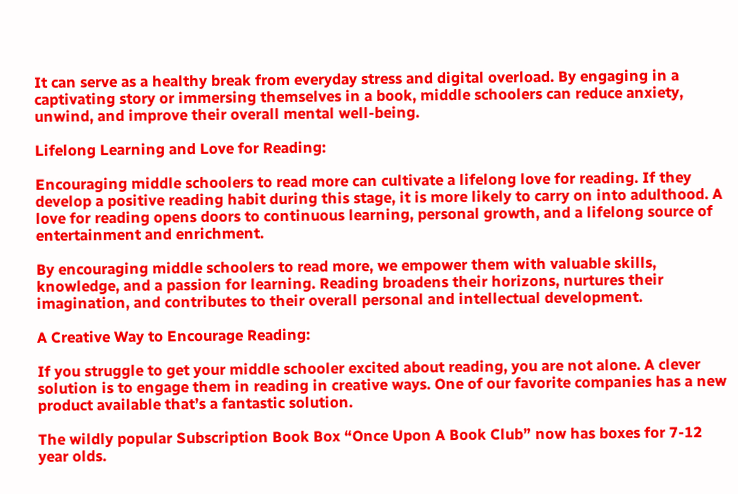It can serve as a healthy break from everyday stress and digital overload. By engaging in a captivating story or immersing themselves in a book, middle schoolers can reduce anxiety, unwind, and improve their overall mental well-being.

Lifelong Learning and Love for Reading:

Encouraging middle schoolers to read more can cultivate a lifelong love for reading. If they develop a positive reading habit during this stage, it is more likely to carry on into adulthood. A love for reading opens doors to continuous learning, personal growth, and a lifelong source of entertainment and enrichment.

By encouraging middle schoolers to read more, we empower them with valuable skills, knowledge, and a passion for learning. Reading broadens their horizons, nurtures their imagination, and contributes to their overall personal and intellectual development.

A Creative Way to Encourage Reading:

If you struggle to get your middle schooler excited about reading, you are not alone. A clever solution is to engage them in reading in creative ways. One of our favorite companies has a new product available that’s a fantastic solution.

The wildly popular Subscription Book Box “Once Upon A Book Club” now has boxes for 7-12 year olds.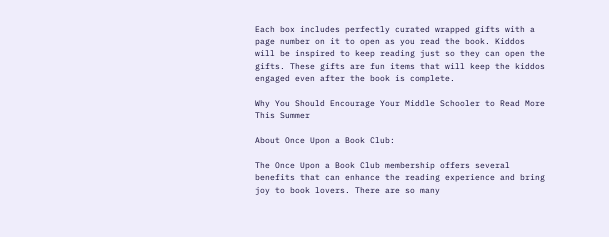Each box includes perfectly curated wrapped gifts with a page number on it to open as you read the book. Kiddos will be inspired to keep reading just so they can open the gifts. These gifts are fun items that will keep the kiddos engaged even after the book is complete.

Why You Should Encourage Your Middle Schooler to Read More This Summer

About Once Upon a Book Club:

The Once Upon a Book Club membership offers several benefits that can enhance the reading experience and bring joy to book lovers. There are so many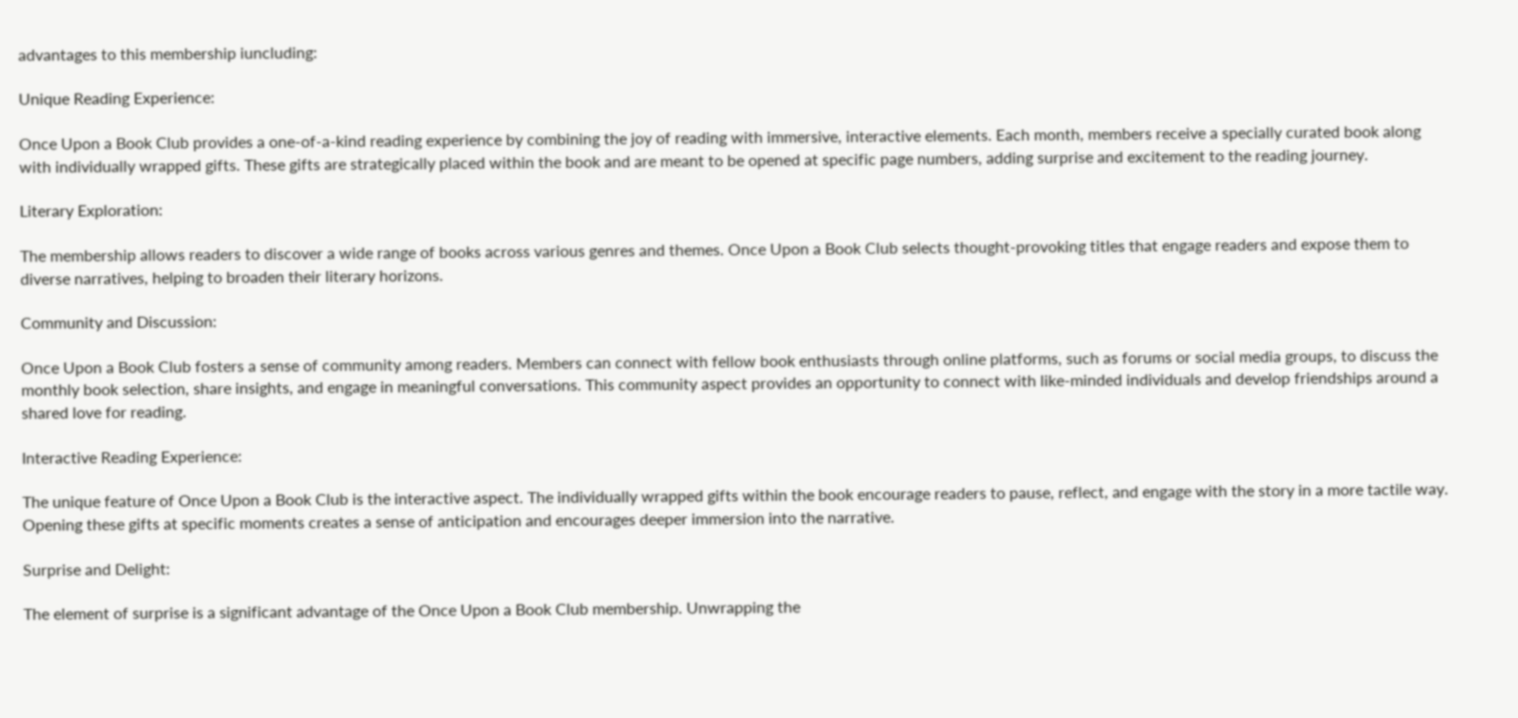advantages to this membership iuncluding:

Unique Reading Experience:

Once Upon a Book Club provides a one-of-a-kind reading experience by combining the joy of reading with immersive, interactive elements. Each month, members receive a specially curated book along with individually wrapped gifts. These gifts are strategically placed within the book and are meant to be opened at specific page numbers, adding surprise and excitement to the reading journey.

Literary Exploration:

The membership allows readers to discover a wide range of books across various genres and themes. Once Upon a Book Club selects thought-provoking titles that engage readers and expose them to diverse narratives, helping to broaden their literary horizons.

Community and Discussion:

Once Upon a Book Club fosters a sense of community among readers. Members can connect with fellow book enthusiasts through online platforms, such as forums or social media groups, to discuss the monthly book selection, share insights, and engage in meaningful conversations. This community aspect provides an opportunity to connect with like-minded individuals and develop friendships around a shared love for reading.

Interactive Reading Experience:

The unique feature of Once Upon a Book Club is the interactive aspect. The individually wrapped gifts within the book encourage readers to pause, reflect, and engage with the story in a more tactile way. Opening these gifts at specific moments creates a sense of anticipation and encourages deeper immersion into the narrative.

Surprise and Delight:

The element of surprise is a significant advantage of the Once Upon a Book Club membership. Unwrapping the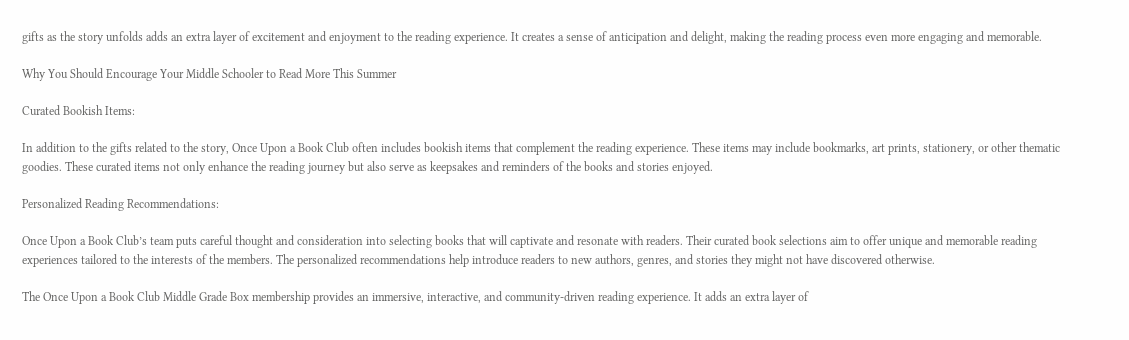gifts as the story unfolds adds an extra layer of excitement and enjoyment to the reading experience. It creates a sense of anticipation and delight, making the reading process even more engaging and memorable.

Why You Should Encourage Your Middle Schooler to Read More This Summer

Curated Bookish Items:

In addition to the gifts related to the story, Once Upon a Book Club often includes bookish items that complement the reading experience. These items may include bookmarks, art prints, stationery, or other thematic goodies. These curated items not only enhance the reading journey but also serve as keepsakes and reminders of the books and stories enjoyed.

Personalized Reading Recommendations:

Once Upon a Book Club’s team puts careful thought and consideration into selecting books that will captivate and resonate with readers. Their curated book selections aim to offer unique and memorable reading experiences tailored to the interests of the members. The personalized recommendations help introduce readers to new authors, genres, and stories they might not have discovered otherwise.

The Once Upon a Book Club Middle Grade Box membership provides an immersive, interactive, and community-driven reading experience. It adds an extra layer of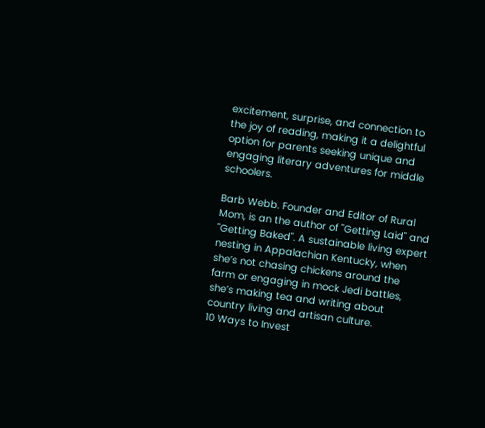excitement, surprise, and connection to the joy of reading, making it a delightful option for parents seeking unique and engaging literary adventures for middle schoolers.

Barb Webb. Founder and Editor of Rural Mom, is an the author of "Getting Laid" and "Getting Baked". A sustainable living expert nesting in Appalachian Kentucky, when she’s not chasing chickens around the farm or engaging in mock Jedi battles, she’s making tea and writing about country living and artisan culture.
10 Ways to Invest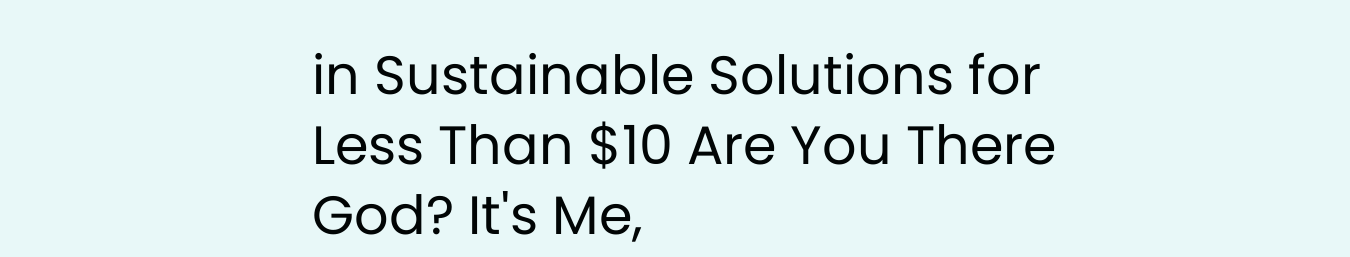in Sustainable Solutions for Less Than $10 Are You There God? It's Me,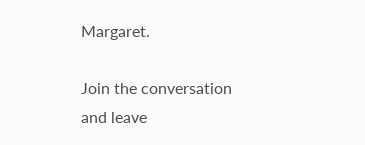Margaret.

Join the conversation and leave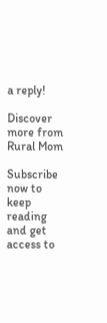a reply!

Discover more from Rural Mom

Subscribe now to keep reading and get access to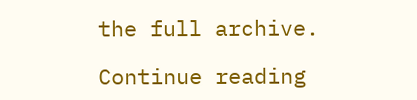the full archive.

Continue reading